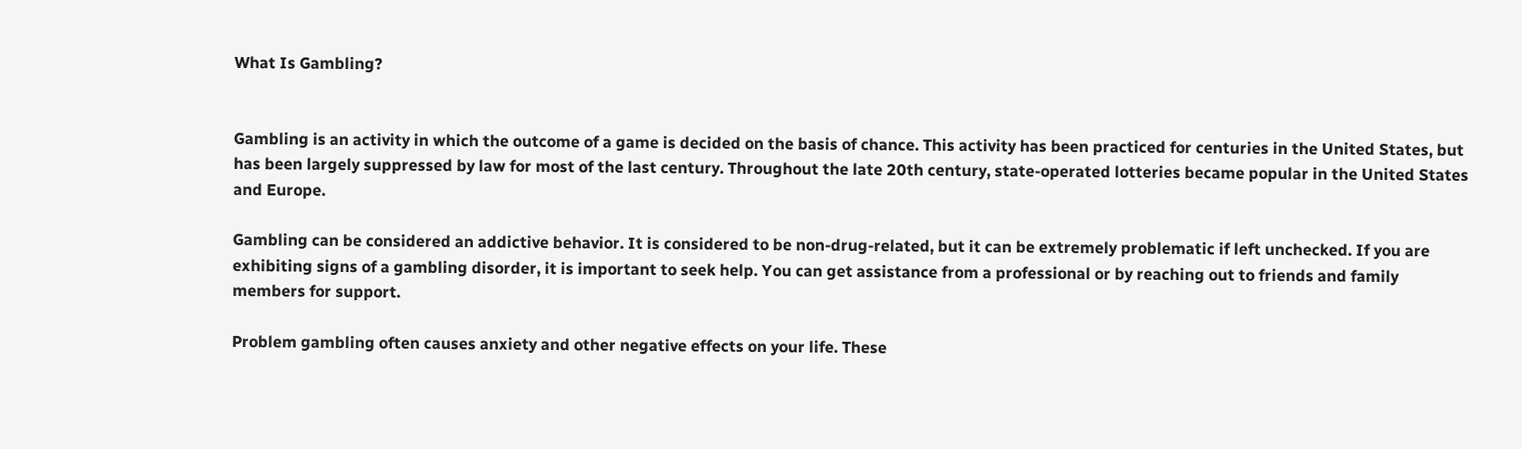What Is Gambling?


Gambling is an activity in which the outcome of a game is decided on the basis of chance. This activity has been practiced for centuries in the United States, but has been largely suppressed by law for most of the last century. Throughout the late 20th century, state-operated lotteries became popular in the United States and Europe.

Gambling can be considered an addictive behavior. It is considered to be non-drug-related, but it can be extremely problematic if left unchecked. If you are exhibiting signs of a gambling disorder, it is important to seek help. You can get assistance from a professional or by reaching out to friends and family members for support.

Problem gambling often causes anxiety and other negative effects on your life. These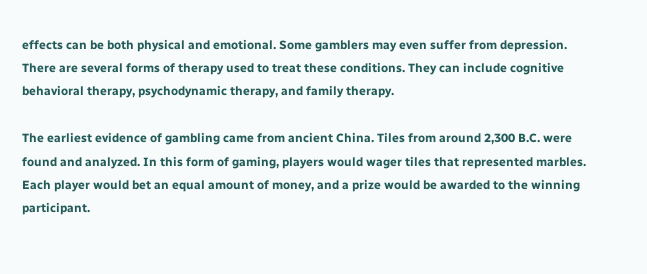effects can be both physical and emotional. Some gamblers may even suffer from depression. There are several forms of therapy used to treat these conditions. They can include cognitive behavioral therapy, psychodynamic therapy, and family therapy.

The earliest evidence of gambling came from ancient China. Tiles from around 2,300 B.C. were found and analyzed. In this form of gaming, players would wager tiles that represented marbles. Each player would bet an equal amount of money, and a prize would be awarded to the winning participant.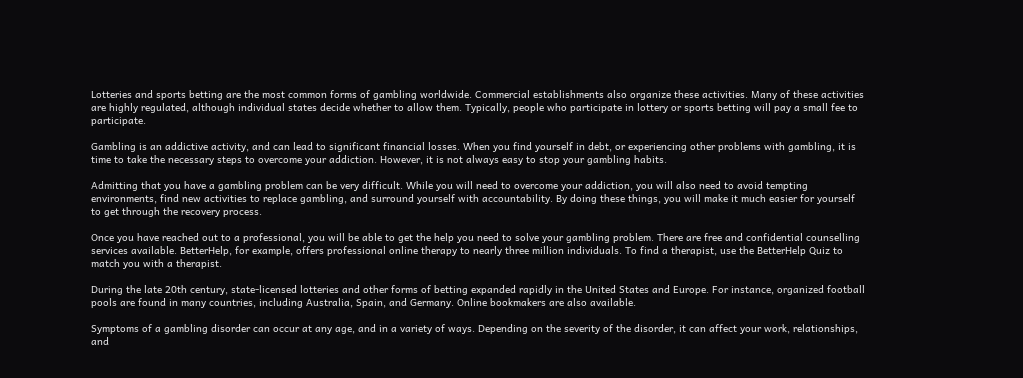Lotteries and sports betting are the most common forms of gambling worldwide. Commercial establishments also organize these activities. Many of these activities are highly regulated, although individual states decide whether to allow them. Typically, people who participate in lottery or sports betting will pay a small fee to participate.

Gambling is an addictive activity, and can lead to significant financial losses. When you find yourself in debt, or experiencing other problems with gambling, it is time to take the necessary steps to overcome your addiction. However, it is not always easy to stop your gambling habits.

Admitting that you have a gambling problem can be very difficult. While you will need to overcome your addiction, you will also need to avoid tempting environments, find new activities to replace gambling, and surround yourself with accountability. By doing these things, you will make it much easier for yourself to get through the recovery process.

Once you have reached out to a professional, you will be able to get the help you need to solve your gambling problem. There are free and confidential counselling services available. BetterHelp, for example, offers professional online therapy to nearly three million individuals. To find a therapist, use the BetterHelp Quiz to match you with a therapist.

During the late 20th century, state-licensed lotteries and other forms of betting expanded rapidly in the United States and Europe. For instance, organized football pools are found in many countries, including Australia, Spain, and Germany. Online bookmakers are also available.

Symptoms of a gambling disorder can occur at any age, and in a variety of ways. Depending on the severity of the disorder, it can affect your work, relationships, and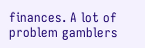finances. A lot of problem gamblers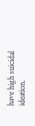have high suicidal ideation.